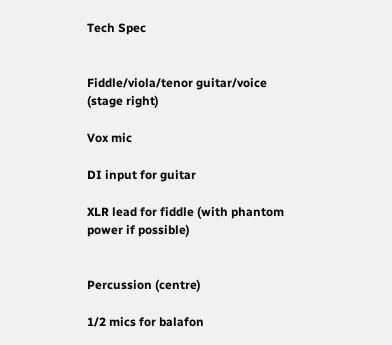Tech Spec


Fiddle/viola/tenor guitar/voice (stage right)

Vox mic

DI input for guitar

XLR lead for fiddle (with phantom power if possible)


Percussion (centre)

1/2 mics for balafon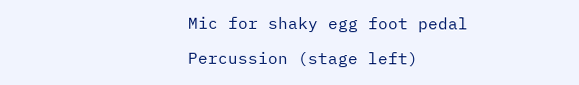Mic for shaky egg foot pedal

Percussion (stage left)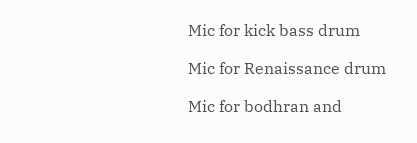Mic for kick bass drum

Mic for Renaissance drum

Mic for bodhran and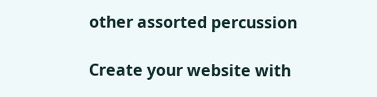other assorted percussion

Create your website with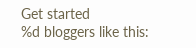Get started
%d bloggers like this: